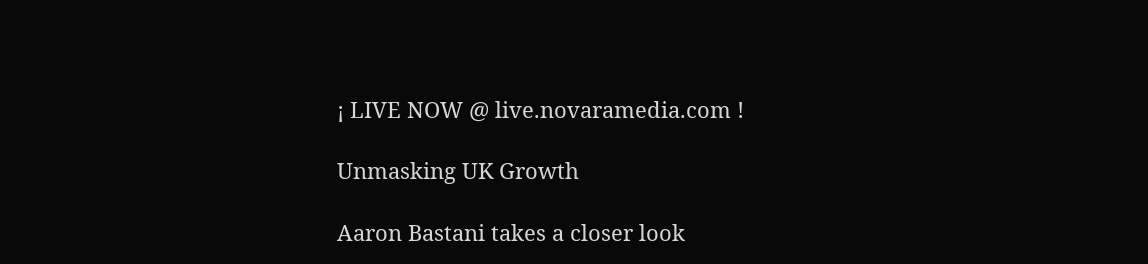¡ LIVE NOW @ live.novaramedia.com !

Unmasking UK Growth

Aaron Bastani takes a closer look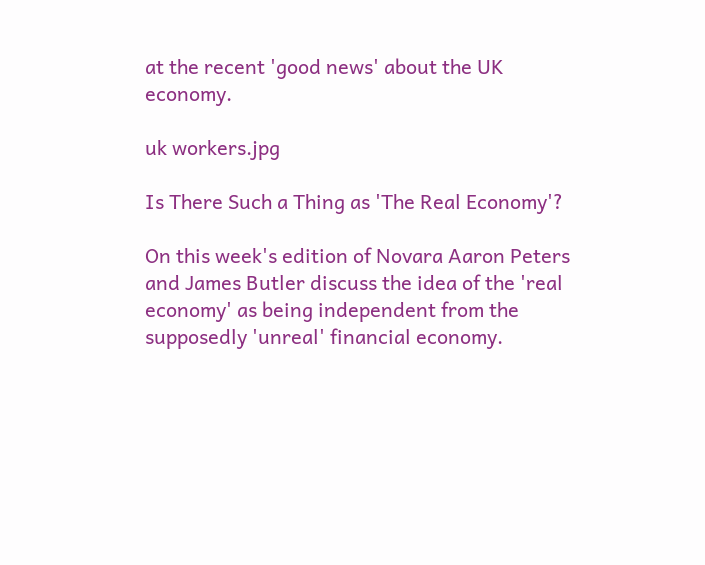at the recent 'good news' about the UK economy.

uk workers.jpg

Is There Such a Thing as 'The Real Economy'?

On this week's edition of Novara Aaron Peters and James Butler discuss the idea of the 'real economy' as being independent from the supposedly 'unreal' financial economy.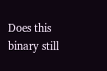Does this binary still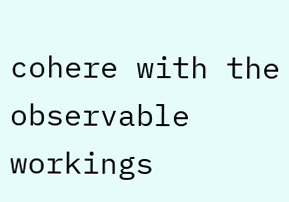cohere with the observable workings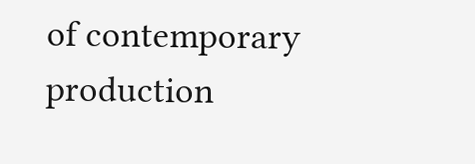of contemporary production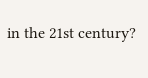in the 21st century?